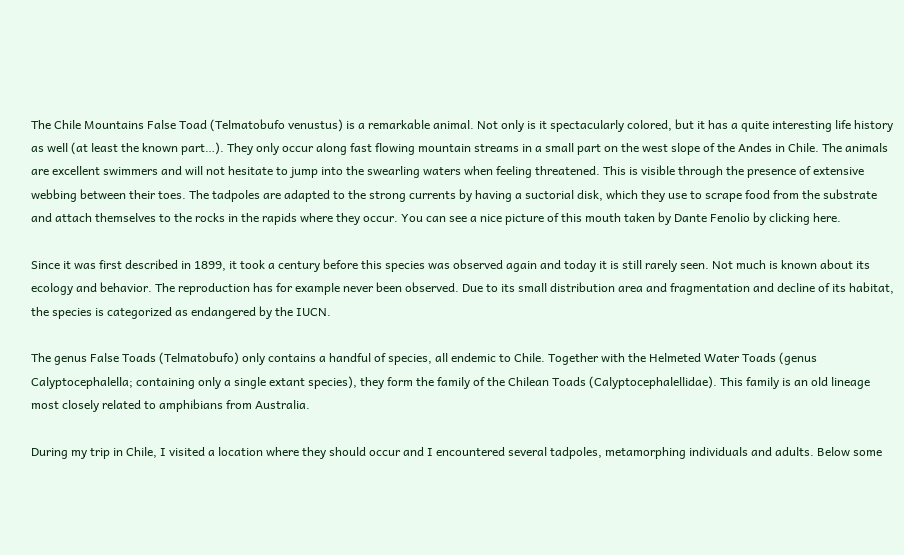The Chile Mountains False Toad (Telmatobufo venustus) is a remarkable animal. Not only is it spectacularly colored, but it has a quite interesting life history as well (at least the known part…). They only occur along fast flowing mountain streams in a small part on the west slope of the Andes in Chile. The animals are excellent swimmers and will not hesitate to jump into the swearling waters when feeling threatened. This is visible through the presence of extensive webbing between their toes. The tadpoles are adapted to the strong currents by having a suctorial disk, which they use to scrape food from the substrate and attach themselves to the rocks in the rapids where they occur. You can see a nice picture of this mouth taken by Dante Fenolio by clicking here.

Since it was first described in 1899, it took a century before this species was observed again and today it is still rarely seen. Not much is known about its ecology and behavior. The reproduction has for example never been observed. Due to its small distribution area and fragmentation and decline of its habitat, the species is categorized as endangered by the IUCN.

The genus False Toads (Telmatobufo) only contains a handful of species, all endemic to Chile. Together with the Helmeted Water Toads (genus Calyptocephalella; containing only a single extant species), they form the family of the Chilean Toads (Calyptocephalellidae). This family is an old lineage most closely related to amphibians from Australia.

During my trip in Chile, I visited a location where they should occur and I encountered several tadpoles, metamorphing individuals and adults. Below some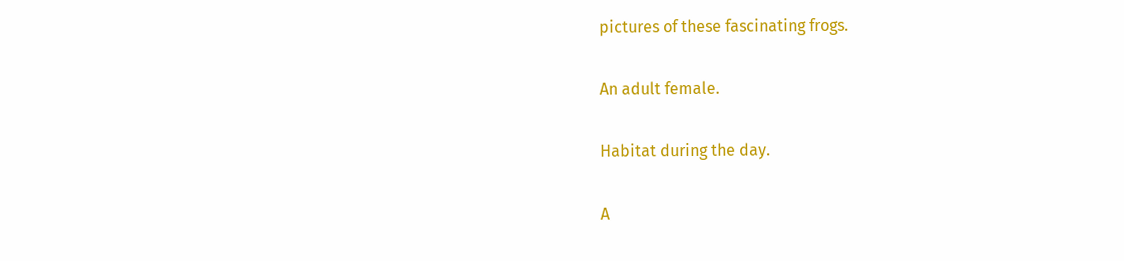pictures of these fascinating frogs.

An adult female.

Habitat during the day.

A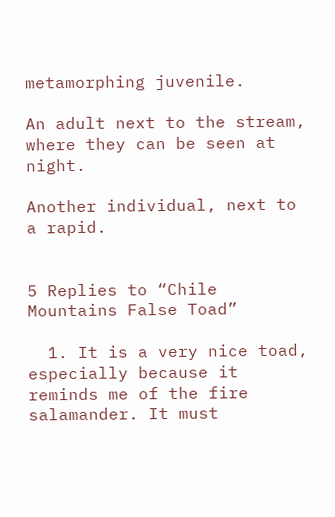metamorphing juvenile.

An adult next to the stream, where they can be seen at night.

Another individual, next to a rapid.


5 Replies to “Chile Mountains False Toad”

  1. It is a very nice toad, especially because it reminds me of the fire salamander. It must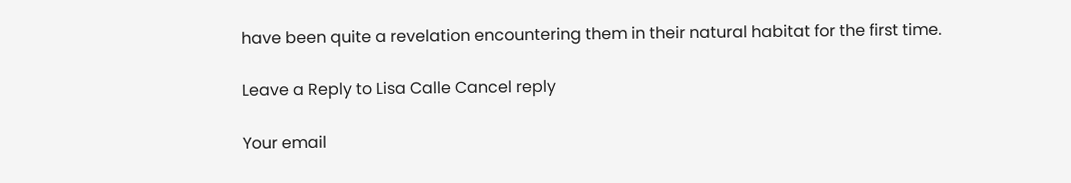have been quite a revelation encountering them in their natural habitat for the first time.

Leave a Reply to Lisa Calle Cancel reply

Your email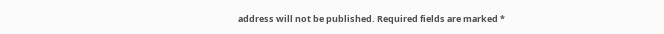address will not be published. Required fields are marked *